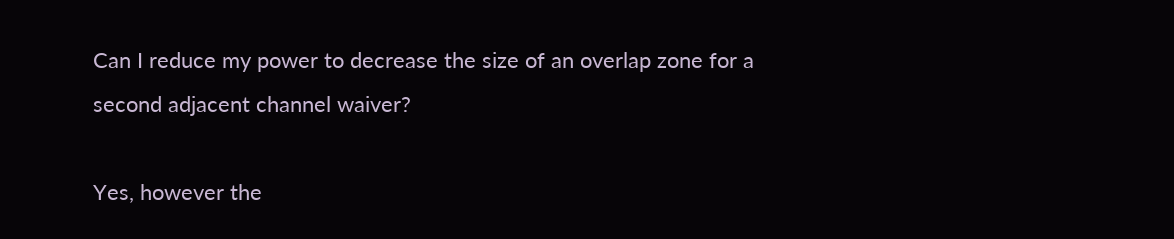Can I reduce my power to decrease the size of an overlap zone for a second adjacent channel waiver?

Yes, however the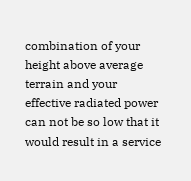combination of your height above average terrain and your effective radiated power can not be so low that it would result in a service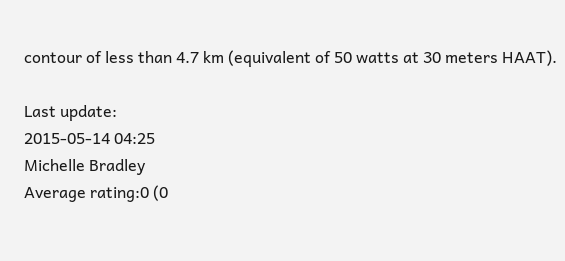contour of less than 4.7 km (equivalent of 50 watts at 30 meters HAAT).

Last update:
2015-05-14 04:25
Michelle Bradley
Average rating:0 (0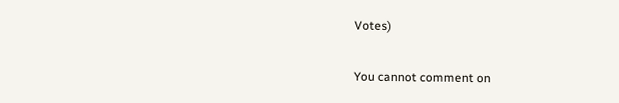Votes)

You cannot comment on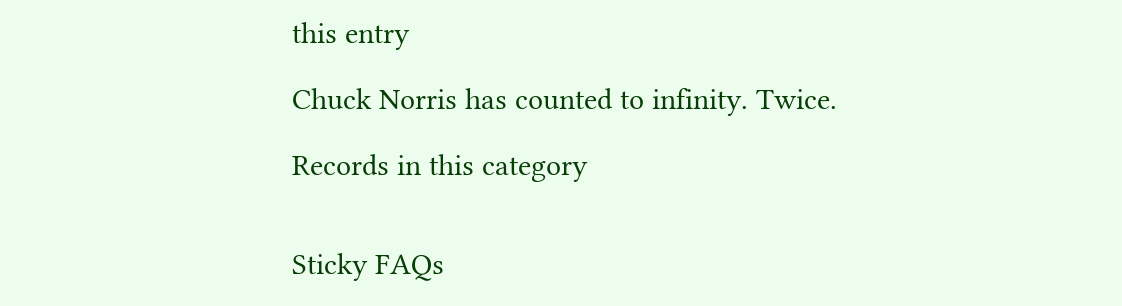this entry

Chuck Norris has counted to infinity. Twice.

Records in this category


Sticky FAQs